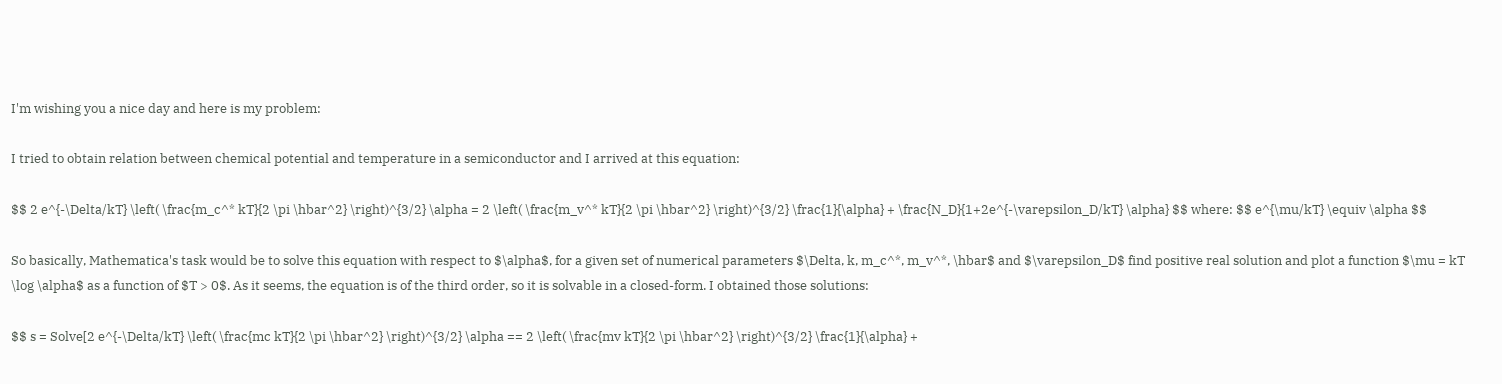I'm wishing you a nice day and here is my problem:

I tried to obtain relation between chemical potential and temperature in a semiconductor and I arrived at this equation:

$$ 2 e^{-\Delta/kT} \left( \frac{m_c^* kT}{2 \pi \hbar^2} \right)^{3/2} \alpha = 2 \left( \frac{m_v^* kT}{2 \pi \hbar^2} \right)^{3/2} \frac{1}{\alpha} + \frac{N_D}{1+2e^{-\varepsilon_D/kT} \alpha} $$ where: $$ e^{\mu/kT} \equiv \alpha $$

So basically, Mathematica's task would be to solve this equation with respect to $\alpha$, for a given set of numerical parameters $\Delta, k, m_c^*, m_v^*, \hbar$ and $\varepsilon_D$ find positive real solution and plot a function $\mu = kT \log \alpha$ as a function of $T > 0$. As it seems, the equation is of the third order, so it is solvable in a closed-form. I obtained those solutions:

$$ s = Solve[2 e^{-\Delta/kT} \left( \frac{mc kT}{2 \pi \hbar^2} \right)^{3/2} \alpha == 2 \left( \frac{mv kT}{2 \pi \hbar^2} \right)^{3/2} \frac{1}{\alpha} +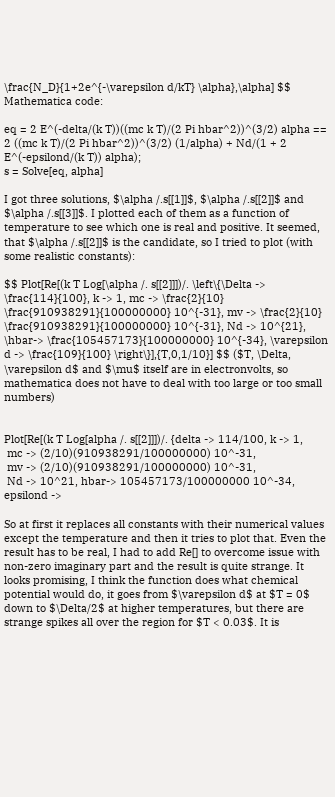\frac{N_D}{1+2e^{-\varepsilon d/kT} \alpha},\alpha] $$ Mathematica code:

eq = 2 E^(-delta/(k T))((mc k T)/(2 Pi hbar^2))^(3/2) alpha == 2 ((mc k T)/(2 Pi hbar^2))^(3/2) (1/alpha) + Nd/(1 + 2 E^(-epsilond/(k T)) alpha);
s = Solve[eq, alpha]

I got three solutions, $\alpha /.s[[1]]$, $\alpha /.s[[2]]$ and $\alpha /.s[[3]]$. I plotted each of them as a function of temperature to see which one is real and positive. It seemed, that $\alpha /.s[[2]]$ is the candidate, so I tried to plot (with some realistic constants):

$$ Plot[Re[(k T Log[\alpha /. s[[2]]])/. \left\{\Delta -> \frac{114}{100}, k -> 1, mc -> \frac{2}{10} \frac{910938291}{100000000} 10^{-31}, mv -> \frac{2}{10} \frac{910938291}{100000000} 10^{-31}, Nd -> 10^{21}, \hbar-> \frac{105457173}{100000000} 10^{-34}, \varepsilon d -> \frac{109}{100} \right\}],{T,0,1/10}] $$ ($T, \Delta, \varepsilon d$ and $\mu$ itself are in electronvolts, so mathematica does not have to deal with too large or too small numbers)


Plot[Re[(k T Log[alpha /. s[[2]]])/. {delta -> 114/100, k -> 1,
 mc -> (2/10)(910938291/100000000) 10^-31,
 mv -> (2/10)(910938291/100000000) 10^-31,
 Nd -> 10^21, hbar-> 105457173/100000000 10^-34, epsilond ->

So at first it replaces all constants with their numerical values except the temperature and then it tries to plot that. Even the result has to be real, I had to add Re[] to overcome issue with non-zero imaginary part and the result is quite strange. It looks promising, I think the function does what chemical potential would do, it goes from $\varepsilon d$ at $T = 0$ down to $\Delta/2$ at higher temperatures, but there are strange spikes all over the region for $T < 0.03$. It is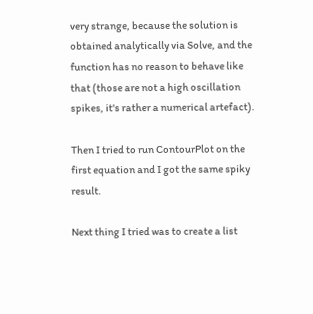very strange, because the solution is obtained analytically via Solve, and the function has no reason to behave like that (those are not a high oscillation spikes, it's rather a numerical artefact).

Then I tried to run ContourPlot on the first equation and I got the same spiky result.

Next thing I tried was to create a list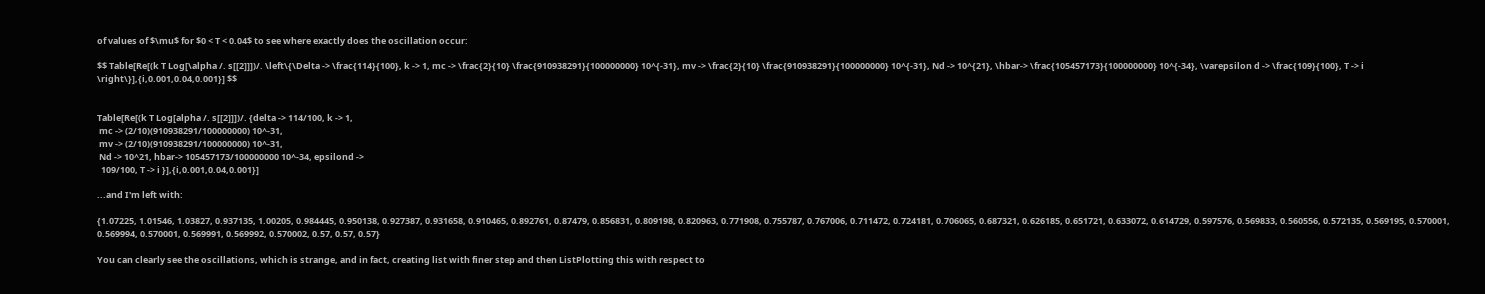of values of $\mu$ for $0 < T < 0.04$ to see where exactly does the oscillation occur:

$$ Table[Re[(k T Log[\alpha /. s[[2]]])/. \left\{\Delta -> \frac{114}{100}, k -> 1, mc -> \frac{2}{10} \frac{910938291}{100000000} 10^{-31}, mv -> \frac{2}{10} \frac{910938291}{100000000} 10^{-31}, Nd -> 10^{21}, \hbar-> \frac{105457173}{100000000} 10^{-34}, \varepsilon d -> \frac{109}{100}, T -> i \right\}],{i,0.001,0.04,0.001}] $$


Table[Re[(k T Log[alpha /. s[[2]]])/. {delta -> 114/100, k -> 1,
 mc -> (2/10)(910938291/100000000) 10^-31,
 mv -> (2/10)(910938291/100000000) 10^-31,
 Nd -> 10^21, hbar-> 105457173/100000000 10^-34, epsilond ->
  109/100, T -> i }],{i,0.001,0.04,0.001}]

...and I'm left with:

{1.07225, 1.01546, 1.03827, 0.937135, 1.00205, 0.984445, 0.950138, 0.927387, 0.931658, 0.910465, 0.892761, 0.87479, 0.856831, 0.809198, 0.820963, 0.771908, 0.755787, 0.767006, 0.711472, 0.724181, 0.706065, 0.687321, 0.626185, 0.651721, 0.633072, 0.614729, 0.597576, 0.569833, 0.560556, 0.572135, 0.569195, 0.570001, 0.569994, 0.570001, 0.569991, 0.569992, 0.570002, 0.57, 0.57, 0.57}

You can clearly see the oscillations, which is strange, and in fact, creating list with finer step and then ListPlotting this with respect to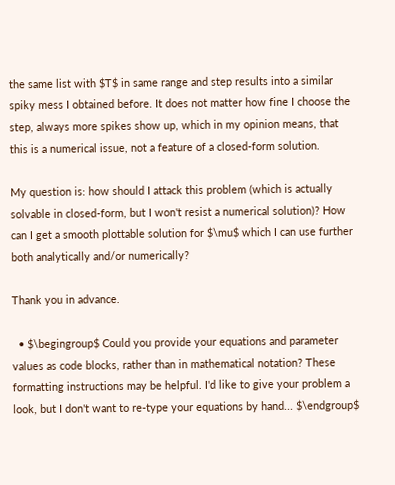the same list with $T$ in same range and step results into a similar spiky mess I obtained before. It does not matter how fine I choose the step, always more spikes show up, which in my opinion means, that this is a numerical issue, not a feature of a closed-form solution.

My question is: how should I attack this problem (which is actually solvable in closed-form, but I won't resist a numerical solution)? How can I get a smooth plottable solution for $\mu$ which I can use further both analytically and/or numerically?

Thank you in advance.

  • $\begingroup$ Could you provide your equations and parameter values as code blocks, rather than in mathematical notation? These formatting instructions may be helpful. I'd like to give your problem a look, but I don't want to re-type your equations by hand... $\endgroup$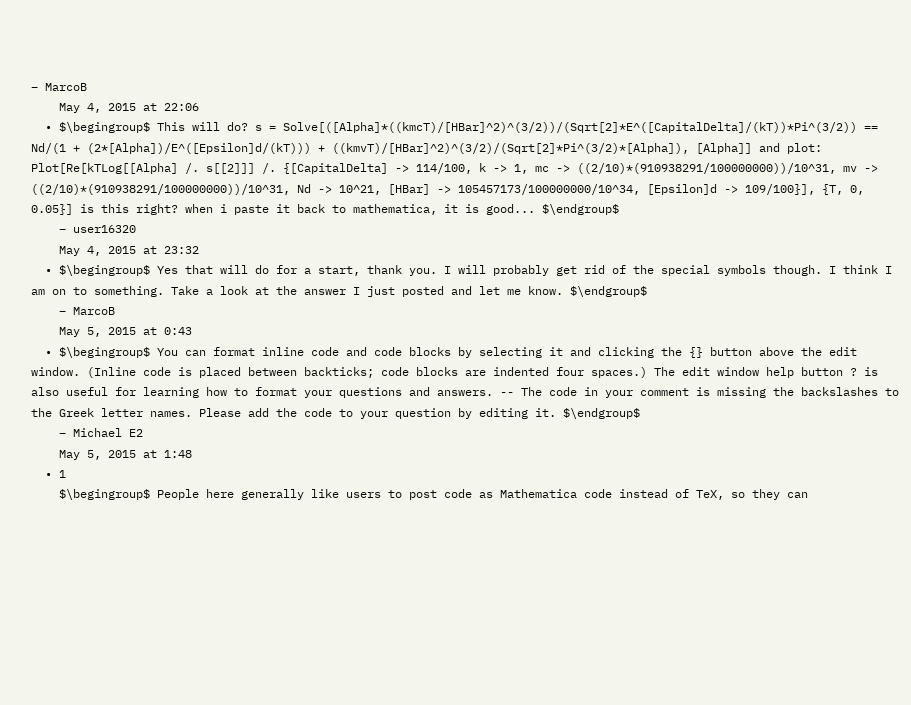– MarcoB
    May 4, 2015 at 22:06
  • $\begingroup$ This will do? s = Solve[([Alpha]*((kmcT)/[HBar]^2)^(3/2))/(Sqrt[2]*E^([CapitalDelta]/(kT))*Pi^(3/2)) == Nd/(1 + (2*[Alpha])/E^([Epsilon]d/(kT))) + ((kmvT)/[HBar]^2)^(3/2)/(Sqrt[2]*Pi^(3/2)*[Alpha]), [Alpha]] and plot: Plot[Re[kTLog[[Alpha] /. s[[2]]] /. {[CapitalDelta] -> 114/100, k -> 1, mc -> ((2/10)*(910938291/100000000))/10^31, mv -> ((2/10)*(910938291/100000000))/10^31, Nd -> 10^21, [HBar] -> 105457173/100000000/10^34, [Epsilon]d -> 109/100}], {T, 0, 0.05}] is this right? when i paste it back to mathematica, it is good... $\endgroup$
    – user16320
    May 4, 2015 at 23:32
  • $\begingroup$ Yes that will do for a start, thank you. I will probably get rid of the special symbols though. I think I am on to something. Take a look at the answer I just posted and let me know. $\endgroup$
    – MarcoB
    May 5, 2015 at 0:43
  • $\begingroup$ You can format inline code and code blocks by selecting it and clicking the {} button above the edit window. (Inline code is placed between backticks; code blocks are indented four spaces.) The edit window help button ? is also useful for learning how to format your questions and answers. -- The code in your comment is missing the backslashes to the Greek letter names. Please add the code to your question by editing it. $\endgroup$
    – Michael E2
    May 5, 2015 at 1:48
  • 1
    $\begingroup$ People here generally like users to post code as Mathematica code instead of TeX, so they can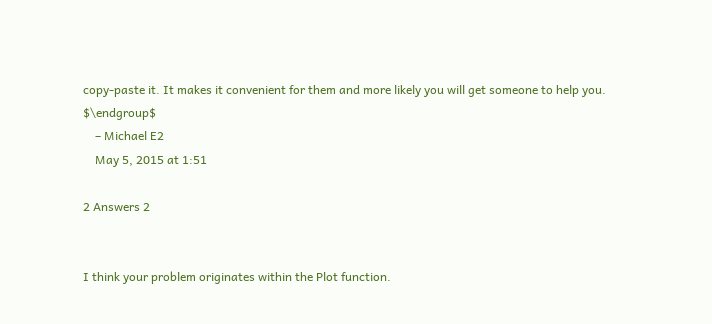copy-paste it. It makes it convenient for them and more likely you will get someone to help you. $\endgroup$
    – Michael E2
    May 5, 2015 at 1:51

2 Answers 2


I think your problem originates within the Plot function.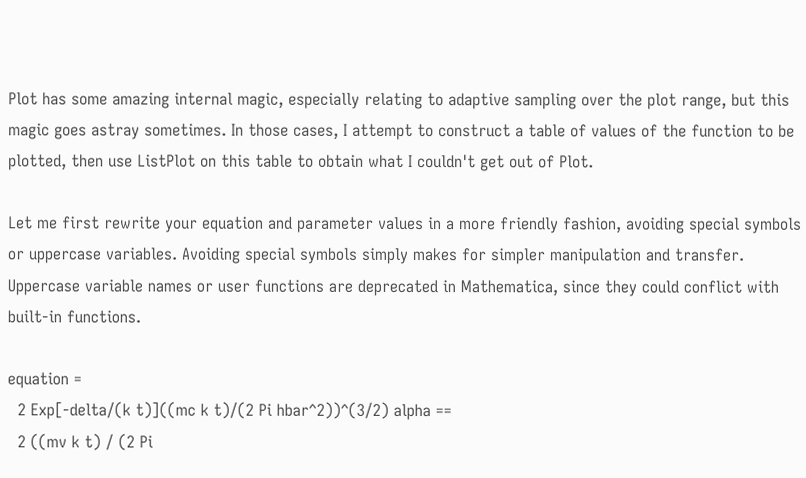Plot has some amazing internal magic, especially relating to adaptive sampling over the plot range, but this magic goes astray sometimes. In those cases, I attempt to construct a table of values of the function to be plotted, then use ListPlot on this table to obtain what I couldn't get out of Plot.

Let me first rewrite your equation and parameter values in a more friendly fashion, avoiding special symbols or uppercase variables. Avoiding special symbols simply makes for simpler manipulation and transfer. Uppercase variable names or user functions are deprecated in Mathematica, since they could conflict with built-in functions.

equation =
  2 Exp[-delta/(k t)]((mc k t)/(2 Pi hbar^2))^(3/2) alpha ==
  2 ((mv k t) / (2 Pi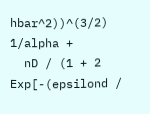hbar^2))^(3/2) 1/alpha +
  nD / (1 + 2 Exp[-(epsilond /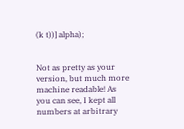(k t))] alpha);


Not as pretty as your version, but much more machine readable! As you can see, I kept all numbers at arbitrary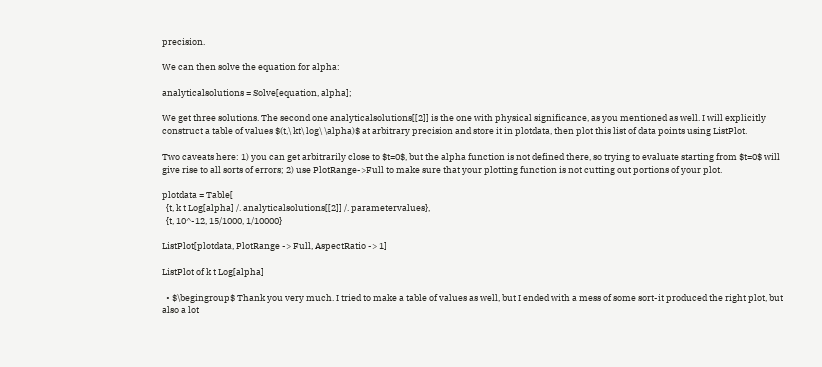precision.

We can then solve the equation for alpha:

analyticalsolutions = Solve[equation, alpha];

We get three solutions. The second one analyticalsolutions[[2]] is the one with physical significance, as you mentioned as well. I will explicitly construct a table of values $(t,\ kt\ log\ \alpha)$ at arbitrary precision and store it in plotdata, then plot this list of data points using ListPlot.

Two caveats here: 1) you can get arbitrarily close to $t=0$, but the alpha function is not defined there, so trying to evaluate starting from $t=0$ will give rise to all sorts of errors; 2) use PlotRange->Full to make sure that your plotting function is not cutting out portions of your plot.

plotdata = Table[
  {t, k t Log[alpha] /. analyticalsolutions[[2]] /. parametervalues},
  {t, 10^-12, 15/1000, 1/10000}

ListPlot[plotdata, PlotRange -> Full, AspectRatio -> 1]

ListPlot of k t Log[alpha]

  • $\begingroup$ Thank you very much. I tried to make a table of values as well, but I ended with a mess of some sort-it produced the right plot, but also a lot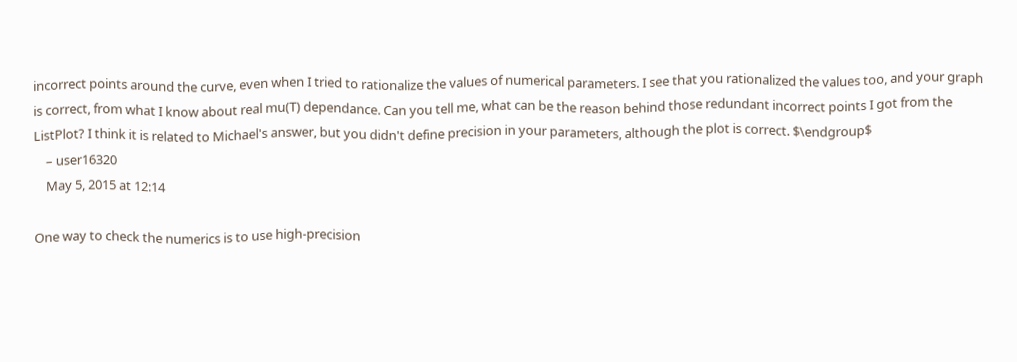incorrect points around the curve, even when I tried to rationalize the values of numerical parameters. I see that you rationalized the values too, and your graph is correct, from what I know about real mu(T) dependance. Can you tell me, what can be the reason behind those redundant incorrect points I got from the ListPlot? I think it is related to Michael's answer, but you didn't define precision in your parameters, although the plot is correct. $\endgroup$
    – user16320
    May 5, 2015 at 12:14

One way to check the numerics is to use high-precision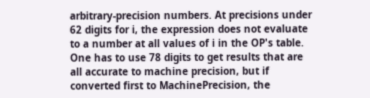arbitrary-precision numbers. At precisions under 62 digits for i, the expression does not evaluate to a number at all values of i in the OP's table. One has to use 78 digits to get results that are all accurate to machine precision, but if converted first to MachinePrecision, the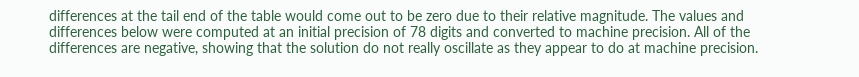differences at the tail end of the table would come out to be zero due to their relative magnitude. The values and differences below were computed at an initial precision of 78 digits and converted to machine precision. All of the differences are negative, showing that the solution do not really oscillate as they appear to do at machine precision.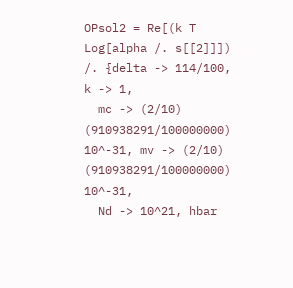OPsol2 = Re[(k T Log[alpha /. s[[2]]]) /. {delta -> 114/100, k -> 1,
  mc -> (2/10) (910938291/100000000) 10^-31, mv -> (2/10) (910938291/100000000) 10^-31,
  Nd -> 10^21, hbar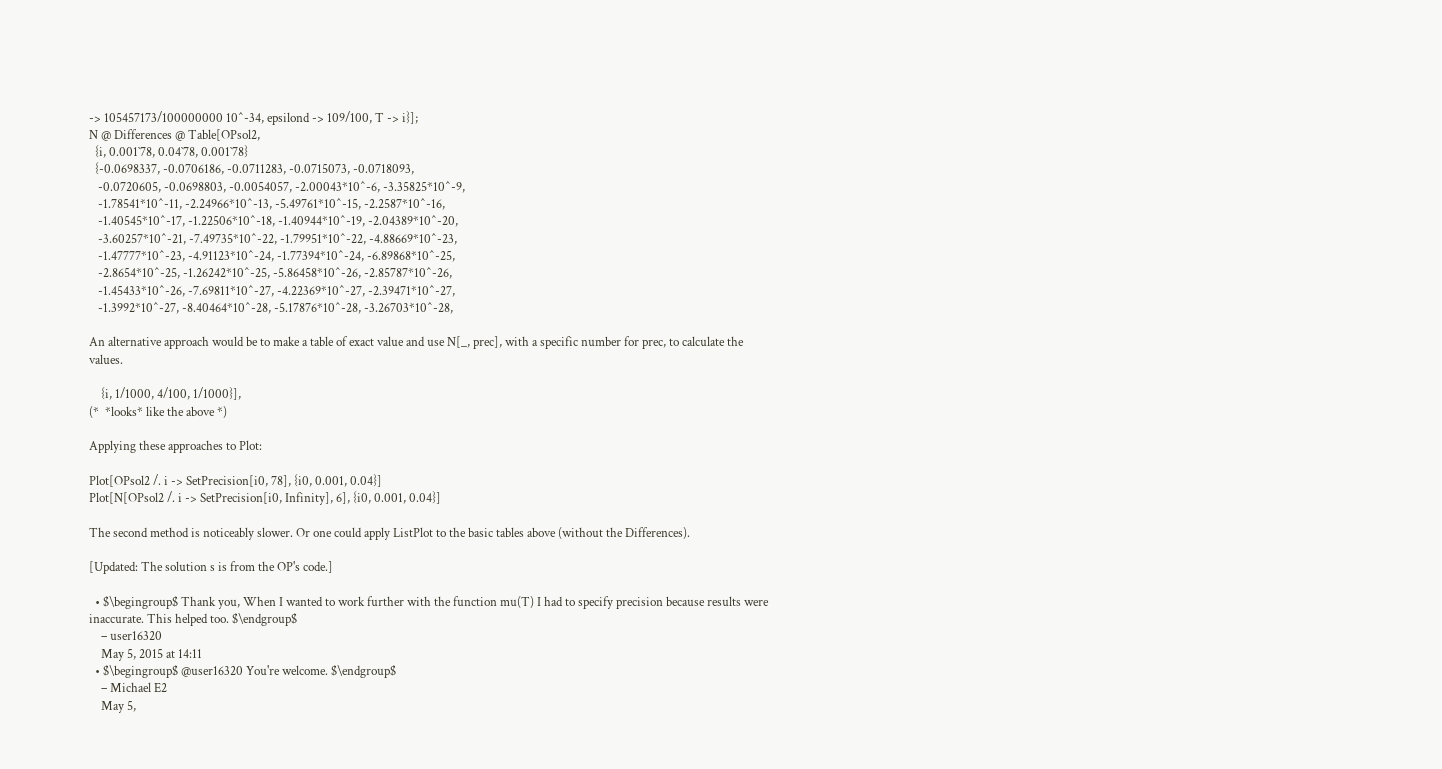-> 105457173/100000000 10^-34, epsilond -> 109/100, T -> i}];
N @ Differences @ Table[OPsol2,
  {i, 0.001`78, 0.04`78, 0.001`78}
  {-0.0698337, -0.0706186, -0.0711283, -0.0715073, -0.0718093,
   -0.0720605, -0.0698803, -0.0054057, -2.00043*10^-6, -3.35825*10^-9,
   -1.78541*10^-11, -2.24966*10^-13, -5.49761*10^-15, -2.2587*10^-16,
   -1.40545*10^-17, -1.22506*10^-18, -1.40944*10^-19, -2.04389*10^-20,
   -3.60257*10^-21, -7.49735*10^-22, -1.79951*10^-22, -4.88669*10^-23,
   -1.47777*10^-23, -4.91123*10^-24, -1.77394*10^-24, -6.89868*10^-25,
   -2.8654*10^-25, -1.26242*10^-25, -5.86458*10^-26, -2.85787*10^-26,
   -1.45433*10^-26, -7.69811*10^-27, -4.22369*10^-27, -2.39471*10^-27,
   -1.3992*10^-27, -8.40464*10^-28, -5.17876*10^-28, -3.26703*10^-28,

An alternative approach would be to make a table of exact value and use N[_, prec], with a specific number for prec, to calculate the values.

    {i, 1/1000, 4/100, 1/1000}],
(*  *looks* like the above *)

Applying these approaches to Plot:

Plot[OPsol2 /. i -> SetPrecision[i0, 78], {i0, 0.001, 0.04}]
Plot[N[OPsol2 /. i -> SetPrecision[i0, Infinity], 6], {i0, 0.001, 0.04}]

The second method is noticeably slower. Or one could apply ListPlot to the basic tables above (without the Differences).

[Updated: The solution s is from the OP's code.]

  • $\begingroup$ Thank you, When I wanted to work further with the function mu(T) I had to specify precision because results were inaccurate. This helped too. $\endgroup$
    – user16320
    May 5, 2015 at 14:11
  • $\begingroup$ @user16320 You're welcome. $\endgroup$
    – Michael E2
    May 5,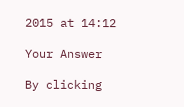2015 at 14:12

Your Answer

By clicking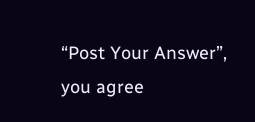“Post Your Answer”, you agree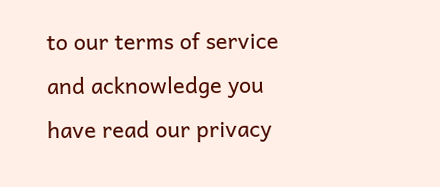to our terms of service and acknowledge you have read our privacy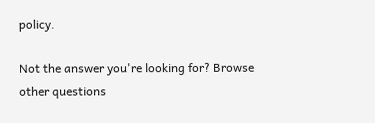policy.

Not the answer you're looking for? Browse other questions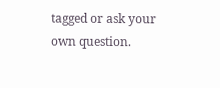tagged or ask your own question.